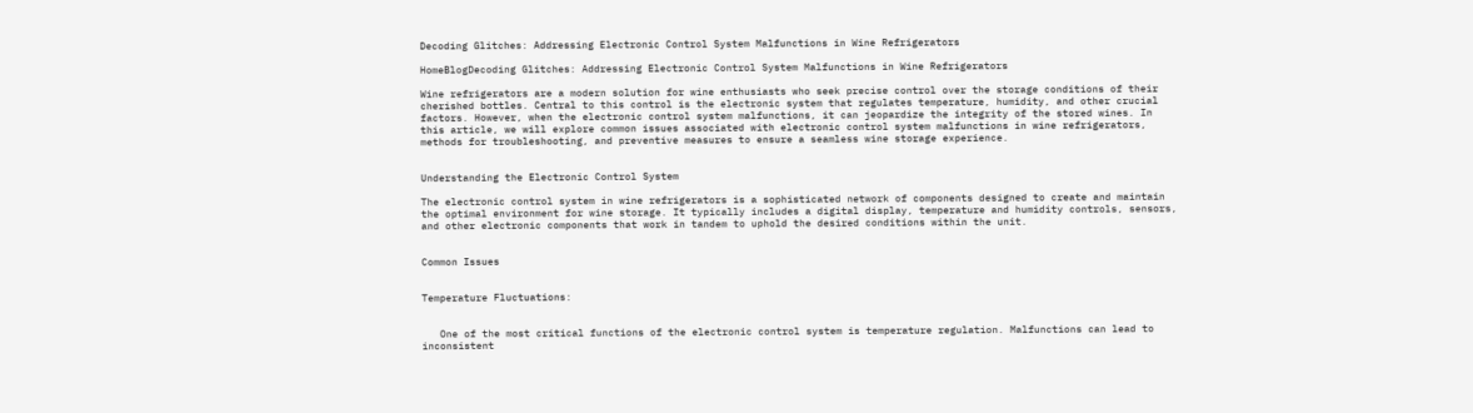Decoding Glitches: Addressing Electronic Control System Malfunctions in Wine Refrigerators

HomeBlogDecoding Glitches: Addressing Electronic Control System Malfunctions in Wine Refrigerators

Wine refrigerators are a modern solution for wine enthusiasts who seek precise control over the storage conditions of their cherished bottles. Central to this control is the electronic system that regulates temperature, humidity, and other crucial factors. However, when the electronic control system malfunctions, it can jeopardize the integrity of the stored wines. In this article, we will explore common issues associated with electronic control system malfunctions in wine refrigerators, methods for troubleshooting, and preventive measures to ensure a seamless wine storage experience.


Understanding the Electronic Control System

The electronic control system in wine refrigerators is a sophisticated network of components designed to create and maintain the optimal environment for wine storage. It typically includes a digital display, temperature and humidity controls, sensors, and other electronic components that work in tandem to uphold the desired conditions within the unit.


Common Issues


Temperature Fluctuations:


   One of the most critical functions of the electronic control system is temperature regulation. Malfunctions can lead to inconsistent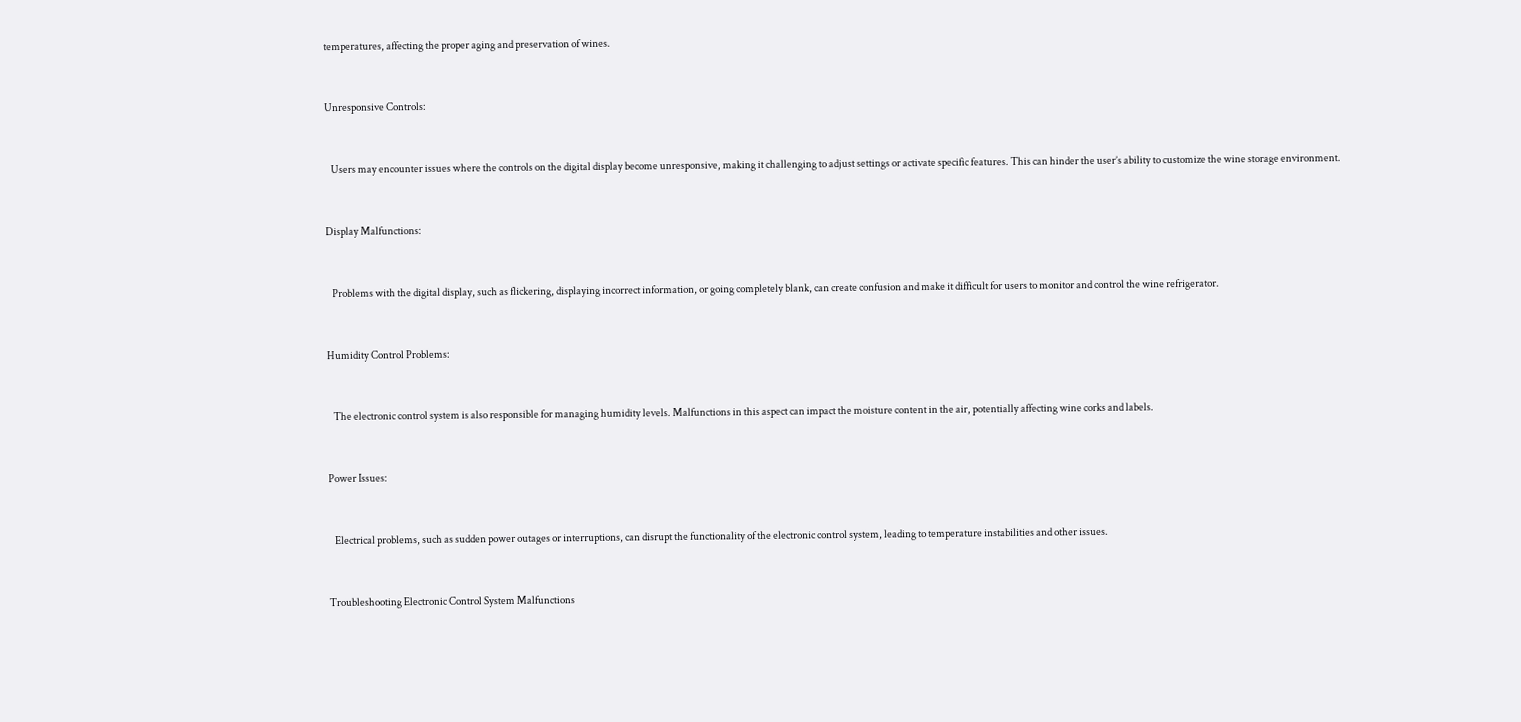temperatures, affecting the proper aging and preservation of wines.


Unresponsive Controls:


   Users may encounter issues where the controls on the digital display become unresponsive, making it challenging to adjust settings or activate specific features. This can hinder the user’s ability to customize the wine storage environment.


Display Malfunctions:


   Problems with the digital display, such as flickering, displaying incorrect information, or going completely blank, can create confusion and make it difficult for users to monitor and control the wine refrigerator.


Humidity Control Problems:


   The electronic control system is also responsible for managing humidity levels. Malfunctions in this aspect can impact the moisture content in the air, potentially affecting wine corks and labels.


Power Issues:


   Electrical problems, such as sudden power outages or interruptions, can disrupt the functionality of the electronic control system, leading to temperature instabilities and other issues.


Troubleshooting Electronic Control System Malfunctions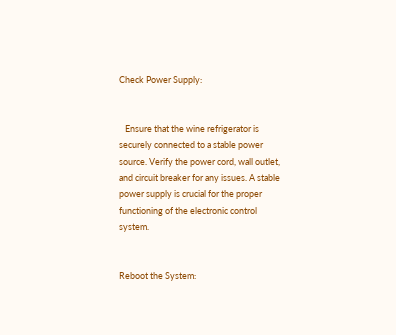Check Power Supply:


   Ensure that the wine refrigerator is securely connected to a stable power source. Verify the power cord, wall outlet, and circuit breaker for any issues. A stable power supply is crucial for the proper functioning of the electronic control system.


Reboot the System: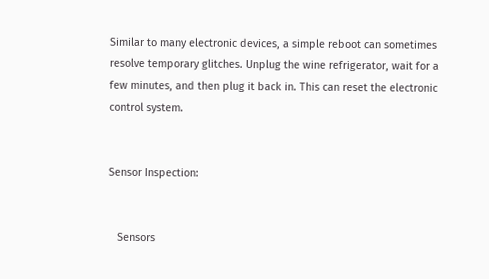Similar to many electronic devices, a simple reboot can sometimes resolve temporary glitches. Unplug the wine refrigerator, wait for a few minutes, and then plug it back in. This can reset the electronic control system.


Sensor Inspection:


   Sensors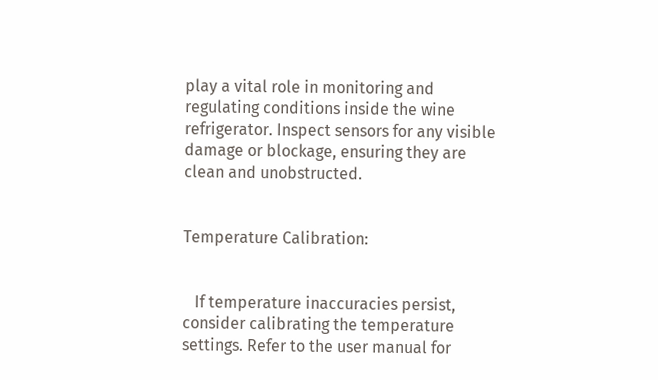play a vital role in monitoring and regulating conditions inside the wine refrigerator. Inspect sensors for any visible damage or blockage, ensuring they are clean and unobstructed.


Temperature Calibration:


   If temperature inaccuracies persist, consider calibrating the temperature settings. Refer to the user manual for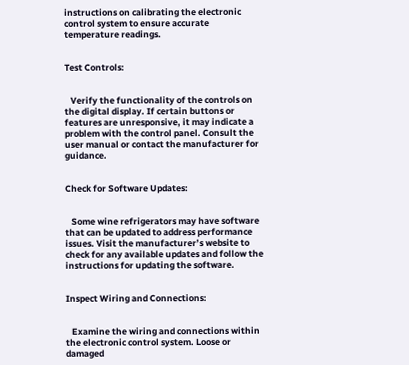instructions on calibrating the electronic control system to ensure accurate temperature readings.


Test Controls:


   Verify the functionality of the controls on the digital display. If certain buttons or features are unresponsive, it may indicate a problem with the control panel. Consult the user manual or contact the manufacturer for guidance.


Check for Software Updates:


   Some wine refrigerators may have software that can be updated to address performance issues. Visit the manufacturer’s website to check for any available updates and follow the instructions for updating the software.


Inspect Wiring and Connections:


   Examine the wiring and connections within the electronic control system. Loose or damaged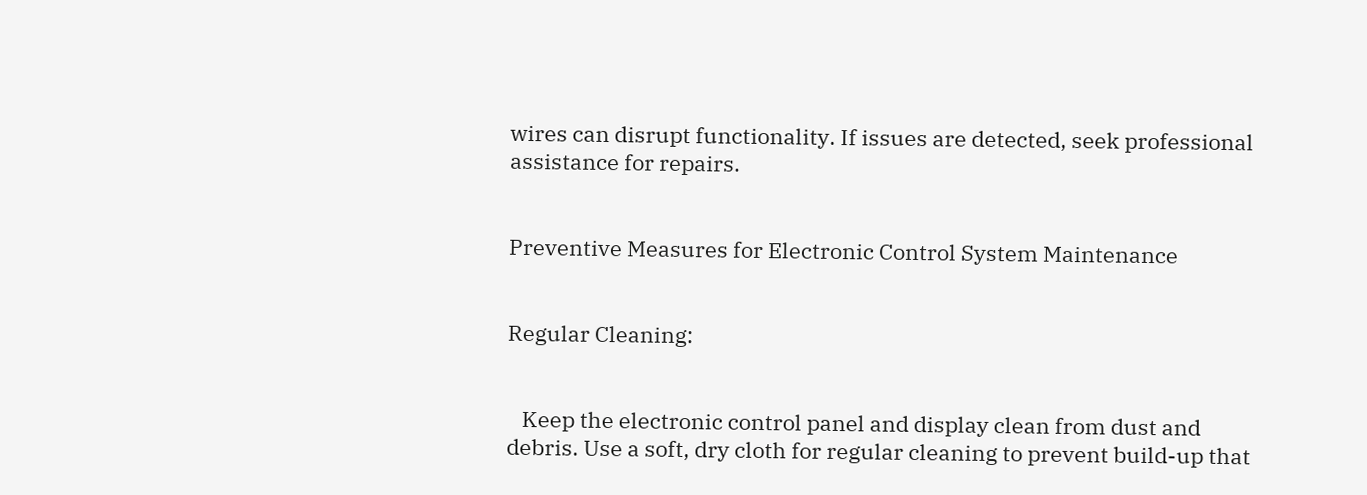wires can disrupt functionality. If issues are detected, seek professional assistance for repairs.


Preventive Measures for Electronic Control System Maintenance


Regular Cleaning:


   Keep the electronic control panel and display clean from dust and debris. Use a soft, dry cloth for regular cleaning to prevent build-up that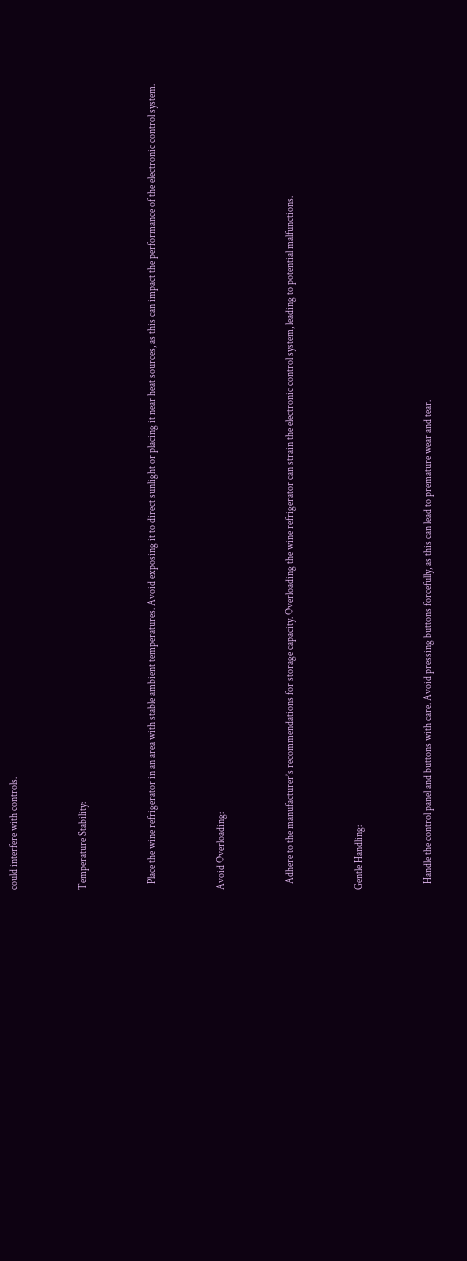could interfere with controls.


Temperature Stability:


   Place the wine refrigerator in an area with stable ambient temperatures. Avoid exposing it to direct sunlight or placing it near heat sources, as this can impact the performance of the electronic control system.


Avoid Overloading:


   Adhere to the manufacturer’s recommendations for storage capacity. Overloading the wine refrigerator can strain the electronic control system, leading to potential malfunctions.


Gentle Handling:


   Handle the control panel and buttons with care. Avoid pressing buttons forcefully, as this can lead to premature wear and tear.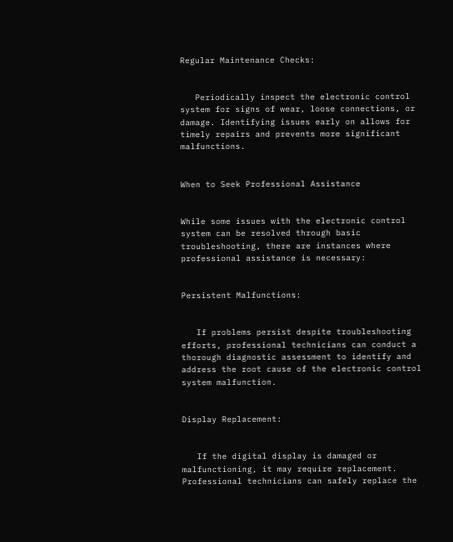Regular Maintenance Checks:


   Periodically inspect the electronic control system for signs of wear, loose connections, or damage. Identifying issues early on allows for timely repairs and prevents more significant malfunctions.


When to Seek Professional Assistance


While some issues with the electronic control system can be resolved through basic troubleshooting, there are instances where professional assistance is necessary:


Persistent Malfunctions:


   If problems persist despite troubleshooting efforts, professional technicians can conduct a thorough diagnostic assessment to identify and address the root cause of the electronic control system malfunction.


Display Replacement:


   If the digital display is damaged or malfunctioning, it may require replacement. Professional technicians can safely replace the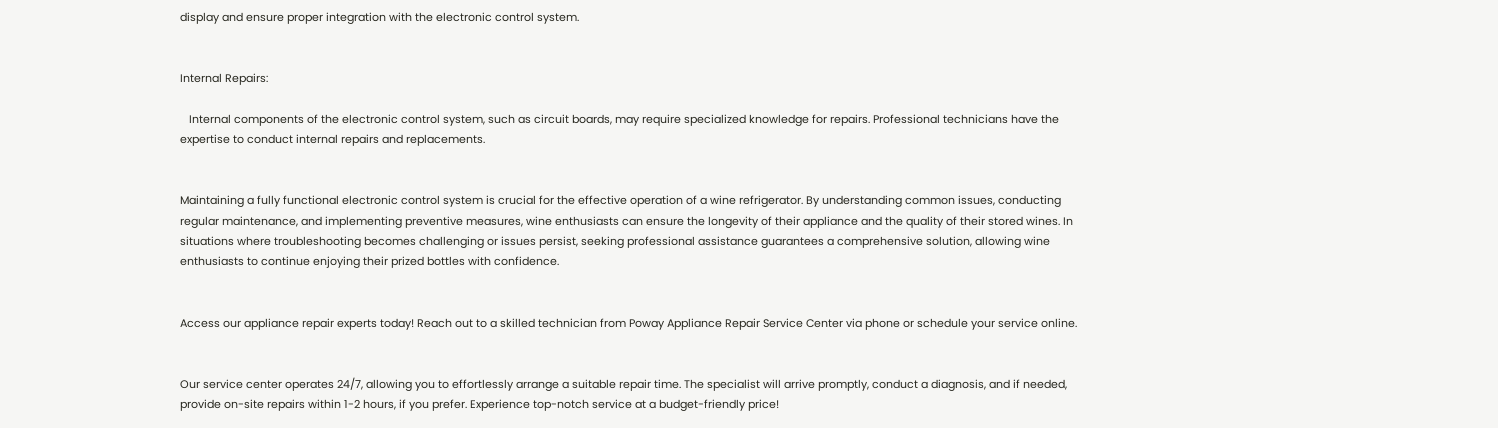display and ensure proper integration with the electronic control system.


Internal Repairs:

   Internal components of the electronic control system, such as circuit boards, may require specialized knowledge for repairs. Professional technicians have the expertise to conduct internal repairs and replacements.


Maintaining a fully functional electronic control system is crucial for the effective operation of a wine refrigerator. By understanding common issues, conducting regular maintenance, and implementing preventive measures, wine enthusiasts can ensure the longevity of their appliance and the quality of their stored wines. In situations where troubleshooting becomes challenging or issues persist, seeking professional assistance guarantees a comprehensive solution, allowing wine enthusiasts to continue enjoying their prized bottles with confidence.


Access our appliance repair experts today! Reach out to a skilled technician from Poway Appliance Repair Service Center via phone or schedule your service online.


Our service center operates 24/7, allowing you to effortlessly arrange a suitable repair time. The specialist will arrive promptly, conduct a diagnosis, and if needed, provide on-site repairs within 1-2 hours, if you prefer. Experience top-notch service at a budget-friendly price!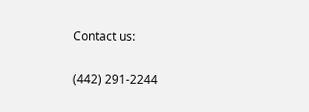Contact us:

(442) 291-2244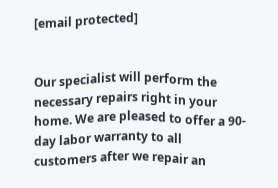[email protected]


Our specialist will perform the necessary repairs right in your home. We are pleased to offer a 90-day labor warranty to all customers after we repair an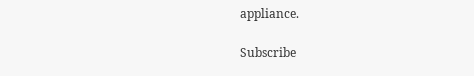appliance.

Subscribe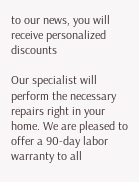to our news, you will receive personalized discounts

Our specialist will perform the necessary repairs right in your home. We are pleased to offer a 90-day labor warranty to all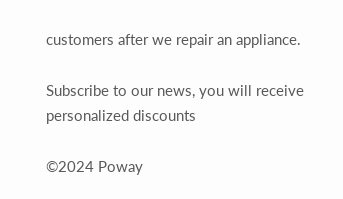customers after we repair an appliance.

Subscribe to our news, you will receive personalized discounts

©2024 Poway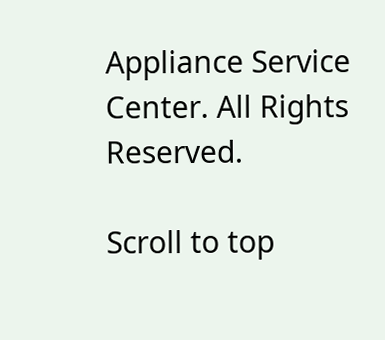Appliance Service Center. All Rights Reserved.

Scroll to top